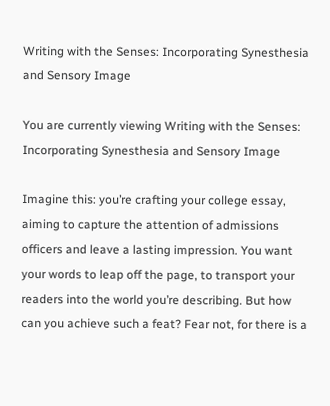Writing with the Senses: Incorporating Synesthesia and Sensory Image

You are currently viewing Writing with the Senses: Incorporating Synesthesia and Sensory Image

Imagine this: you’re crafting your college essay, aiming to capture the attention of admissions officers and leave a lasting impression. You want your words to leap off the page, to transport your readers into the world you’re describing. But how can you achieve such a feat? Fear not, for there is a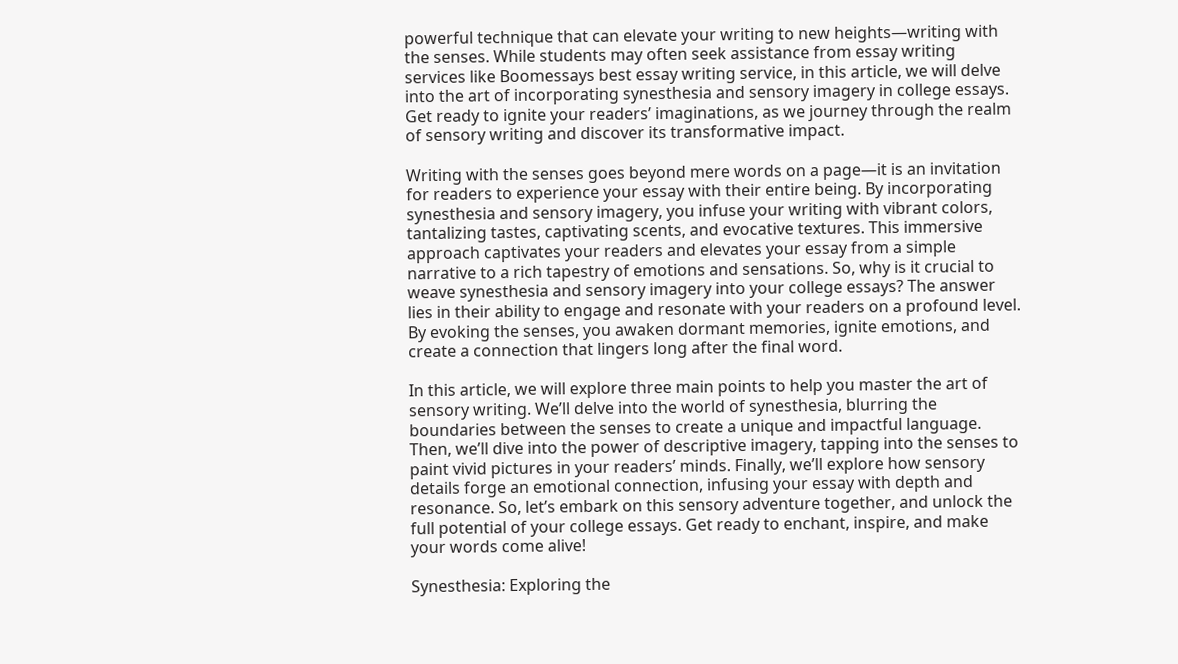powerful technique that can elevate your writing to new heights—writing with the senses. While students may often seek assistance from essay writing services like Boomessays best essay writing service, in this article, we will delve into the art of incorporating synesthesia and sensory imagery in college essays. Get ready to ignite your readers’ imaginations, as we journey through the realm of sensory writing and discover its transformative impact.

Writing with the senses goes beyond mere words on a page—it is an invitation for readers to experience your essay with their entire being. By incorporating synesthesia and sensory imagery, you infuse your writing with vibrant colors, tantalizing tastes, captivating scents, and evocative textures. This immersive approach captivates your readers and elevates your essay from a simple narrative to a rich tapestry of emotions and sensations. So, why is it crucial to weave synesthesia and sensory imagery into your college essays? The answer lies in their ability to engage and resonate with your readers on a profound level. By evoking the senses, you awaken dormant memories, ignite emotions, and create a connection that lingers long after the final word.

In this article, we will explore three main points to help you master the art of sensory writing. We’ll delve into the world of synesthesia, blurring the boundaries between the senses to create a unique and impactful language. Then, we’ll dive into the power of descriptive imagery, tapping into the senses to paint vivid pictures in your readers’ minds. Finally, we’ll explore how sensory details forge an emotional connection, infusing your essay with depth and resonance. So, let’s embark on this sensory adventure together, and unlock the full potential of your college essays. Get ready to enchant, inspire, and make your words come alive!

Synesthesia: Exploring the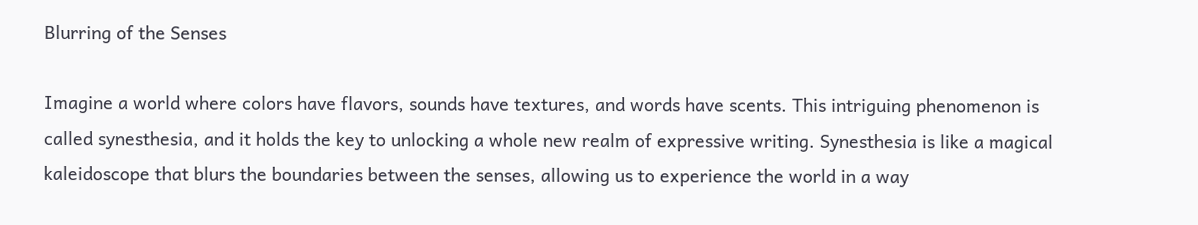Blurring of the Senses

Imagine a world where colors have flavors, sounds have textures, and words have scents. This intriguing phenomenon is called synesthesia, and it holds the key to unlocking a whole new realm of expressive writing. Synesthesia is like a magical kaleidoscope that blurs the boundaries between the senses, allowing us to experience the world in a way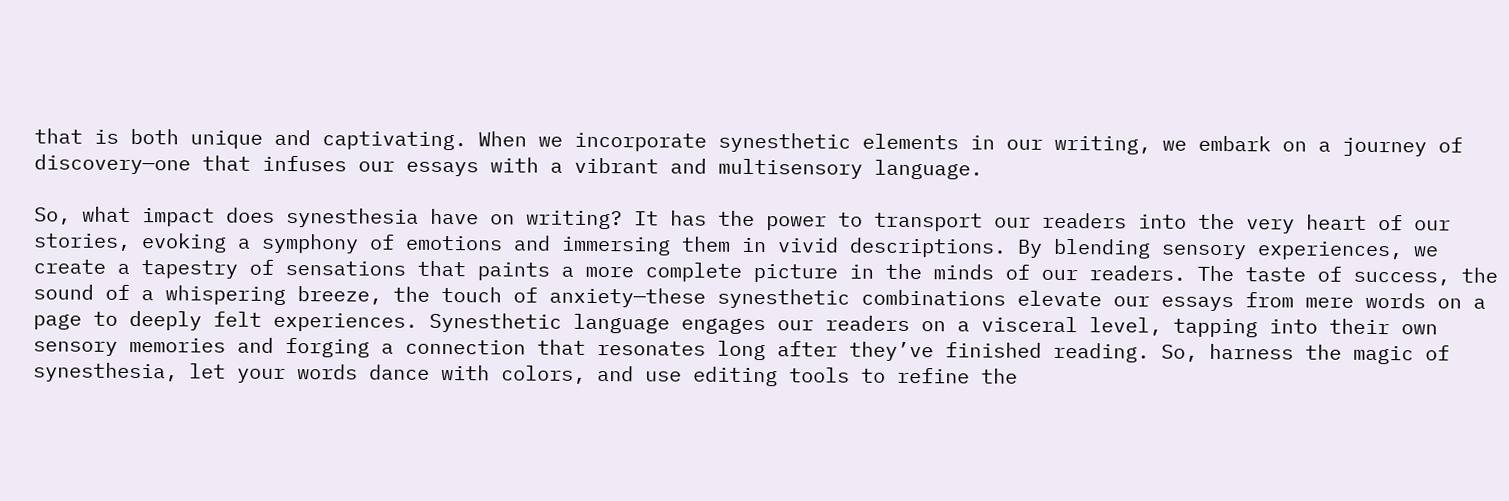that is both unique and captivating. When we incorporate synesthetic elements in our writing, we embark on a journey of discovery—one that infuses our essays with a vibrant and multisensory language.

So, what impact does synesthesia have on writing? It has the power to transport our readers into the very heart of our stories, evoking a symphony of emotions and immersing them in vivid descriptions. By blending sensory experiences, we create a tapestry of sensations that paints a more complete picture in the minds of our readers. The taste of success, the sound of a whispering breeze, the touch of anxiety—these synesthetic combinations elevate our essays from mere words on a page to deeply felt experiences. Synesthetic language engages our readers on a visceral level, tapping into their own sensory memories and forging a connection that resonates long after they’ve finished reading. So, harness the magic of synesthesia, let your words dance with colors, and use editing tools to refine the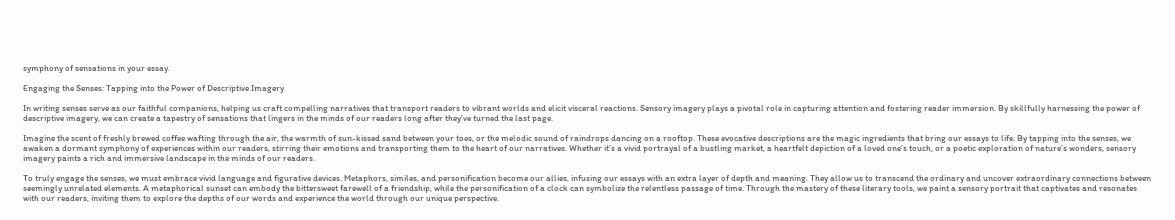symphony of sensations in your essay.

Engaging the Senses: Tapping into the Power of Descriptive Imagery

In writing senses serve as our faithful companions, helping us craft compelling narratives that transport readers to vibrant worlds and elicit visceral reactions. Sensory imagery plays a pivotal role in capturing attention and fostering reader immersion. By skillfully harnessing the power of descriptive imagery, we can create a tapestry of sensations that lingers in the minds of our readers long after they’ve turned the last page.

Imagine the scent of freshly brewed coffee wafting through the air, the warmth of sun-kissed sand between your toes, or the melodic sound of raindrops dancing on a rooftop. These evocative descriptions are the magic ingredients that bring our essays to life. By tapping into the senses, we awaken a dormant symphony of experiences within our readers, stirring their emotions and transporting them to the heart of our narratives. Whether it’s a vivid portrayal of a bustling market, a heartfelt depiction of a loved one’s touch, or a poetic exploration of nature’s wonders, sensory imagery paints a rich and immersive landscape in the minds of our readers.

To truly engage the senses, we must embrace vivid language and figurative devices. Metaphors, similes, and personification become our allies, infusing our essays with an extra layer of depth and meaning. They allow us to transcend the ordinary and uncover extraordinary connections between seemingly unrelated elements. A metaphorical sunset can embody the bittersweet farewell of a friendship, while the personification of a clock can symbolize the relentless passage of time. Through the mastery of these literary tools, we paint a sensory portrait that captivates and resonates with our readers, inviting them to explore the depths of our words and experience the world through our unique perspective.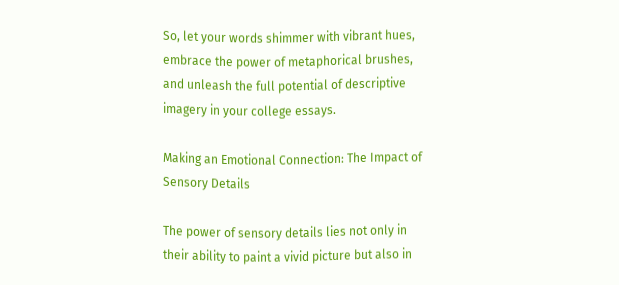So, let your words shimmer with vibrant hues, embrace the power of metaphorical brushes, and unleash the full potential of descriptive imagery in your college essays.

Making an Emotional Connection: The Impact of Sensory Details

The power of sensory details lies not only in their ability to paint a vivid picture but also in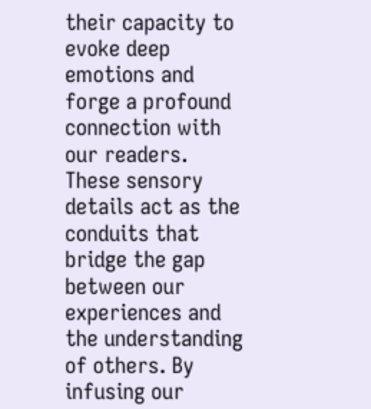their capacity to evoke deep emotions and forge a profound connection with our readers. These sensory details act as the conduits that bridge the gap between our experiences and the understanding of others. By infusing our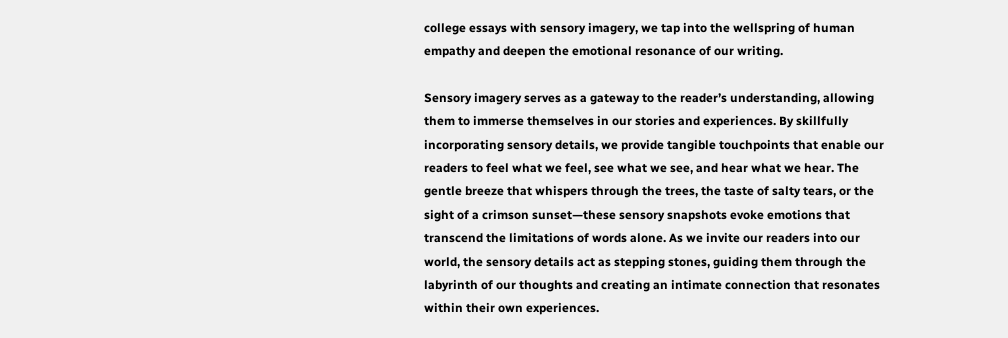college essays with sensory imagery, we tap into the wellspring of human empathy and deepen the emotional resonance of our writing.

Sensory imagery serves as a gateway to the reader’s understanding, allowing them to immerse themselves in our stories and experiences. By skillfully incorporating sensory details, we provide tangible touchpoints that enable our readers to feel what we feel, see what we see, and hear what we hear. The gentle breeze that whispers through the trees, the taste of salty tears, or the sight of a crimson sunset—these sensory snapshots evoke emotions that transcend the limitations of words alone. As we invite our readers into our world, the sensory details act as stepping stones, guiding them through the labyrinth of our thoughts and creating an intimate connection that resonates within their own experiences.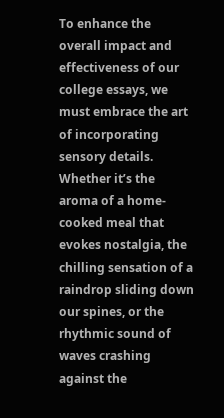To enhance the overall impact and effectiveness of our college essays, we must embrace the art of incorporating sensory details. Whether it’s the aroma of a home-cooked meal that evokes nostalgia, the chilling sensation of a raindrop sliding down our spines, or the rhythmic sound of waves crashing against the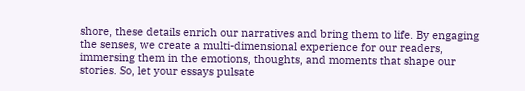shore, these details enrich our narratives and bring them to life. By engaging the senses, we create a multi-dimensional experience for our readers, immersing them in the emotions, thoughts, and moments that shape our stories. So, let your essays pulsate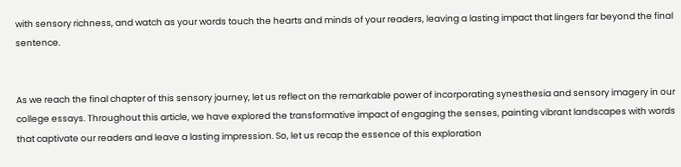with sensory richness, and watch as your words touch the hearts and minds of your readers, leaving a lasting impact that lingers far beyond the final sentence.


As we reach the final chapter of this sensory journey, let us reflect on the remarkable power of incorporating synesthesia and sensory imagery in our college essays. Throughout this article, we have explored the transformative impact of engaging the senses, painting vibrant landscapes with words that captivate our readers and leave a lasting impression. So, let us recap the essence of this exploration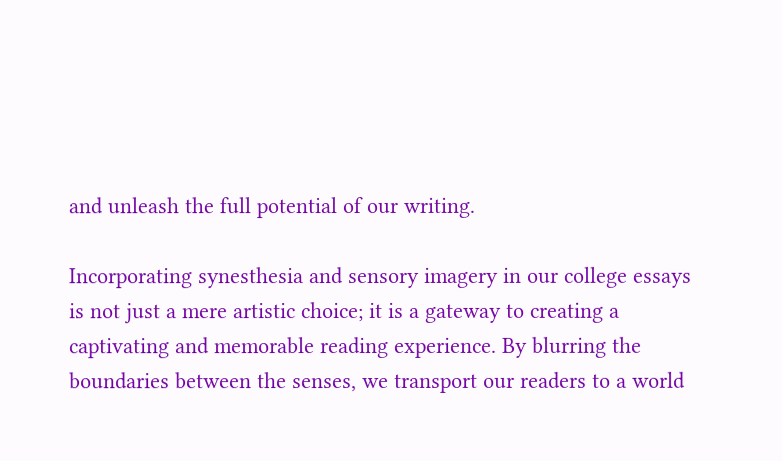and unleash the full potential of our writing.

Incorporating synesthesia and sensory imagery in our college essays is not just a mere artistic choice; it is a gateway to creating a captivating and memorable reading experience. By blurring the boundaries between the senses, we transport our readers to a world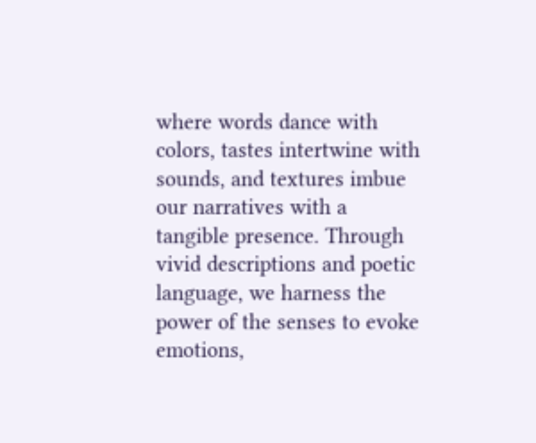where words dance with colors, tastes intertwine with sounds, and textures imbue our narratives with a tangible presence. Through vivid descriptions and poetic language, we harness the power of the senses to evoke emotions,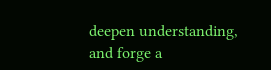deepen understanding, and forge a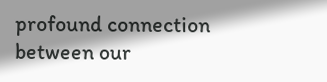profound connection between our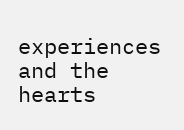experiences and the hearts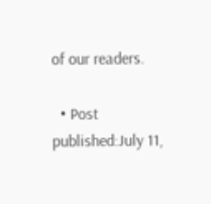of our readers.

  • Post published:July 11,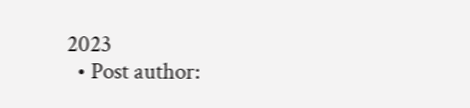2023
  • Post author: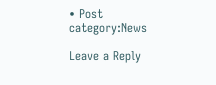• Post category:News

Leave a Reply